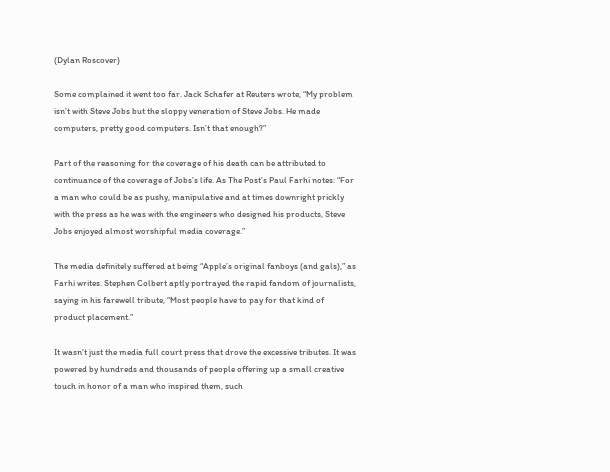(Dylan Roscover)

Some complained it went too far. Jack Schafer at Reuters wrote, “My problem isn’t with Steve Jobs but the sloppy veneration of Steve Jobs. He made computers, pretty good computers. Isn’t that enough?”

Part of the reasoning for the coverage of his death can be attributed to continuance of the coverage of Jobs’s life. As The Post’s Paul Farhi notes: “For a man who could be as pushy, manipulative and at times downright prickly with the press as he was with the engineers who designed his products, Steve Jobs enjoyed almost worshipful media coverage.”

The media definitely suffered at being “Apple’s original fanboys (and gals),” as Farhi writes. Stephen Colbert aptly portrayed the rapid fandom of journalists, saying in his farewell tribute, “Most people have to pay for that kind of product placement.”

It wasn’t just the media full court press that drove the excessive tributes. It was powered by hundreds and thousands of people offering up a small creative touch in honor of a man who inspired them, such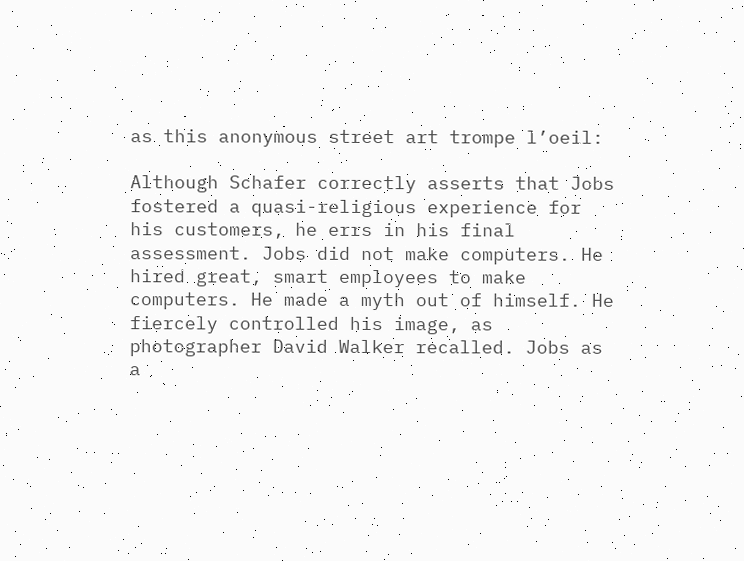as this anonymous street art trompe l’oeil:

Although Schafer correctly asserts that Jobs fostered a quasi-religious experience for his customers, he errs in his final assessment. Jobs did not make computers. He hired great, smart employees to make computers. He made a myth out of himself. He fiercely controlled his image, as photographer David Walker recalled. Jobs as a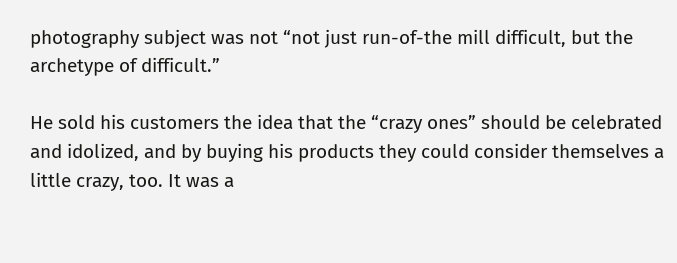photography subject was not “not just run-of-the mill difficult, but the archetype of difficult.”

He sold his customers the idea that the “crazy ones” should be celebrated and idolized, and by buying his products they could consider themselves a little crazy, too. It was a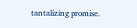tantalizing promise.